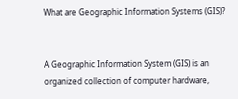What are Geographic Information Systems (GIS)?


A Geographic Information System (GIS) is an organized collection of computer hardware,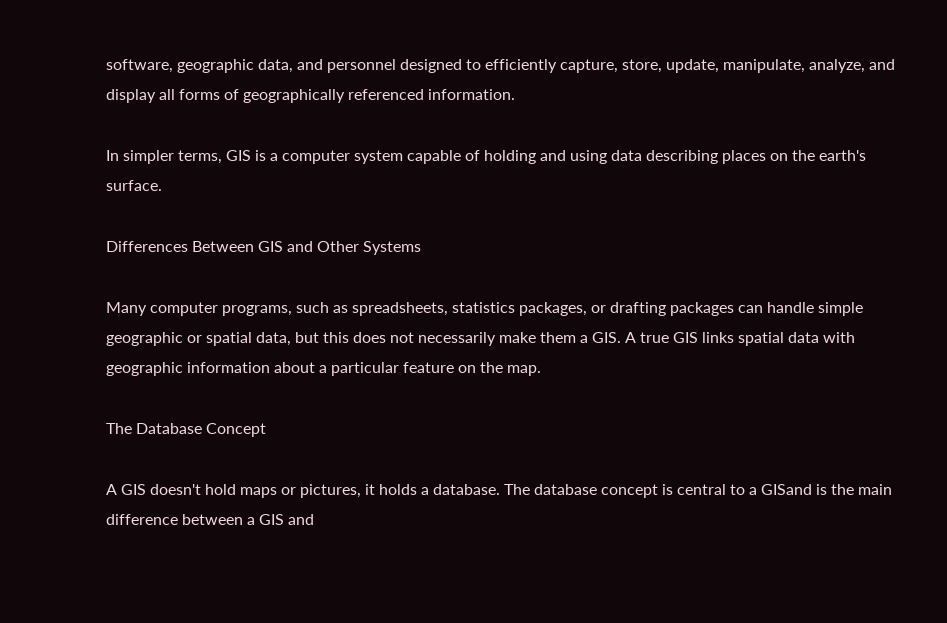software, geographic data, and personnel designed to efficiently capture, store, update, manipulate, analyze, and display all forms of geographically referenced information.

In simpler terms, GIS is a computer system capable of holding and using data describing places on the earth's surface.

Differences Between GIS and Other Systems

Many computer programs, such as spreadsheets, statistics packages, or drafting packages can handle simple geographic or spatial data, but this does not necessarily make them a GIS. A true GIS links spatial data with geographic information about a particular feature on the map.

The Database Concept

A GIS doesn't hold maps or pictures, it holds a database. The database concept is central to a GISand is the main difference between a GIS and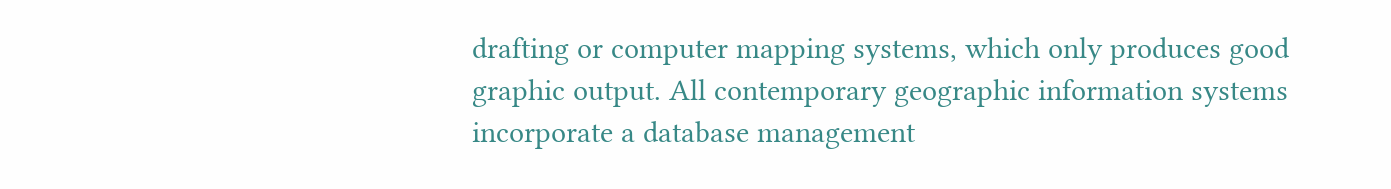drafting or computer mapping systems, which only produces good graphic output. All contemporary geographic information systems incorporate a database management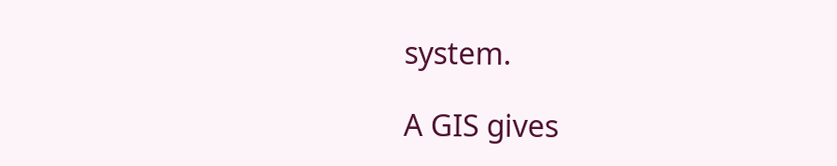system.

A GIS gives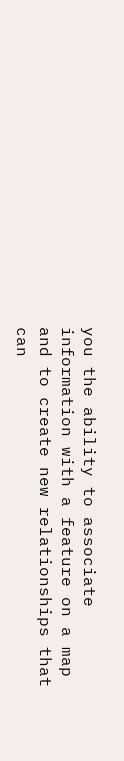you the ability to associate information with a feature on a map and to create new relationships that can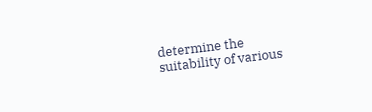determine the suitability of various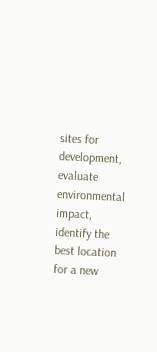sites for development, evaluate environmental impact, identify the best location for a new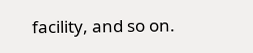facility, and so on.